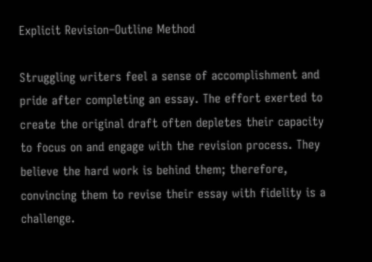Explicit Revision–Outline Method

Struggling writers feel a sense of accomplishment and pride after completing an essay. The effort exerted to create the original draft often depletes their capacity to focus on and engage with the revision process. They believe the hard work is behind them; therefore, convincing them to revise their essay with fidelity is a challenge.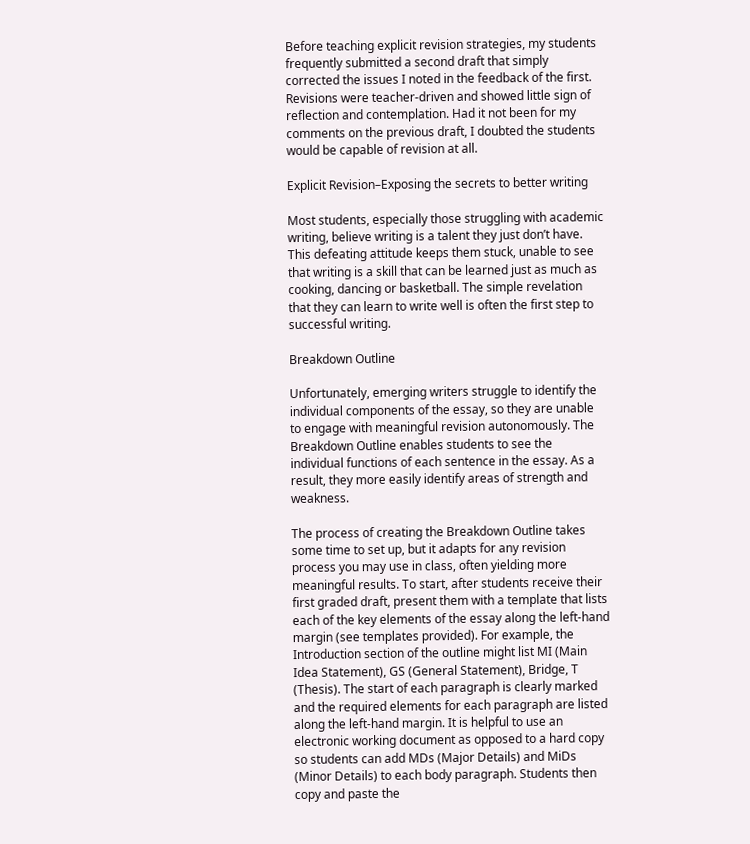Before teaching explicit revision strategies, my students frequently submitted a second draft that simply corrected the issues I noted in the feedback of the first. Revisions were teacher-driven and showed little sign of reflection and contemplation. Had it not been for my comments on the previous draft, I doubted the students would be capable of revision at all.

Explicit Revision–Exposing the secrets to better writing

Most students, especially those struggling with academic writing, believe writing is a talent they just don’t have. This defeating attitude keeps them stuck, unable to see that writing is a skill that can be learned just as much as cooking, dancing or basketball. The simple revelation that they can learn to write well is often the first step to successful writing.

Breakdown Outline

Unfortunately, emerging writers struggle to identify the individual components of the essay, so they are unable to engage with meaningful revision autonomously. The Breakdown Outline enables students to see the individual functions of each sentence in the essay. As a result, they more easily identify areas of strength and weakness.

The process of creating the Breakdown Outline takes some time to set up, but it adapts for any revision process you may use in class, often yielding more meaningful results. To start, after students receive their first graded draft, present them with a template that lists each of the key elements of the essay along the left-hand margin (see templates provided). For example, the Introduction section of the outline might list MI (Main Idea Statement), GS (General Statement), Bridge, T (Thesis). The start of each paragraph is clearly marked and the required elements for each paragraph are listed along the left-hand margin. It is helpful to use an electronic working document as opposed to a hard copy so students can add MDs (Major Details) and MiDs (Minor Details) to each body paragraph. Students then copy and paste the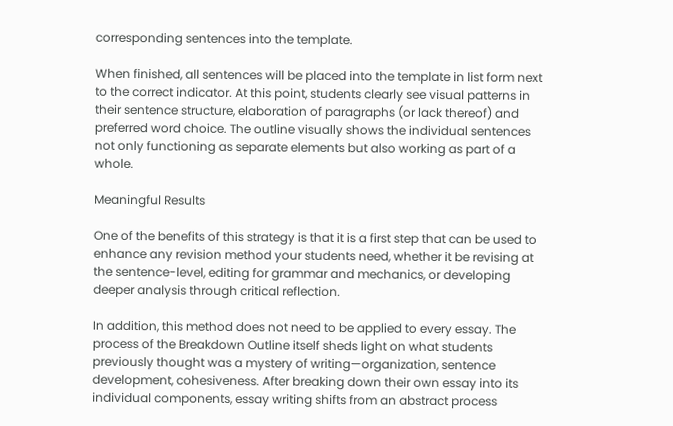corresponding sentences into the template.

When finished, all sentences will be placed into the template in list form next to the correct indicator. At this point, students clearly see visual patterns in their sentence structure, elaboration of paragraphs (or lack thereof) and preferred word choice. The outline visually shows the individual sentences not only functioning as separate elements but also working as part of a whole.

Meaningful Results

One of the benefits of this strategy is that it is a first step that can be used to enhance any revision method your students need, whether it be revising at the sentence-level, editing for grammar and mechanics, or developing deeper analysis through critical reflection.

In addition, this method does not need to be applied to every essay. The process of the Breakdown Outline itself sheds light on what students previously thought was a mystery of writing—organization, sentence development, cohesiveness. After breaking down their own essay into its individual components, essay writing shifts from an abstract process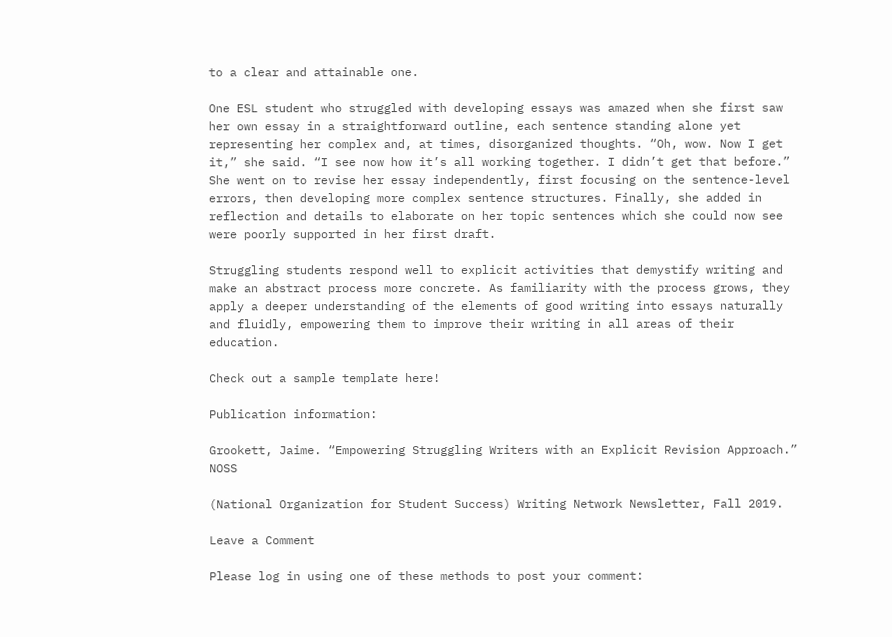to a clear and attainable one.

One ESL student who struggled with developing essays was amazed when she first saw her own essay in a straightforward outline, each sentence standing alone yet representing her complex and, at times, disorganized thoughts. “Oh, wow. Now I get it,” she said. “I see now how it’s all working together. I didn’t get that before.” She went on to revise her essay independently, first focusing on the sentence-level errors, then developing more complex sentence structures. Finally, she added in reflection and details to elaborate on her topic sentences which she could now see were poorly supported in her first draft.

Struggling students respond well to explicit activities that demystify writing and make an abstract process more concrete. As familiarity with the process grows, they apply a deeper understanding of the elements of good writing into essays naturally and fluidly, empowering them to improve their writing in all areas of their education.

Check out a sample template here!

Publication information:

Grookett, Jaime. “Empowering Struggling Writers with an Explicit Revision Approach.” NOSS

(National Organization for Student Success) Writing Network Newsletter, Fall 2019.

Leave a Comment

Please log in using one of these methods to post your comment: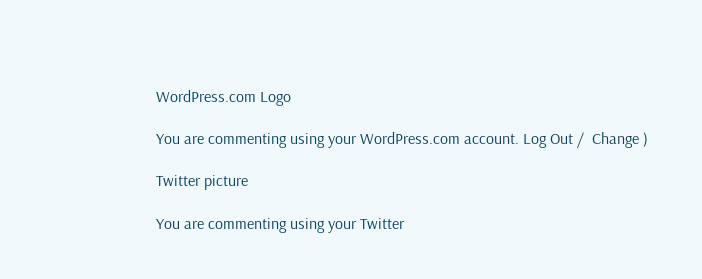WordPress.com Logo

You are commenting using your WordPress.com account. Log Out /  Change )

Twitter picture

You are commenting using your Twitter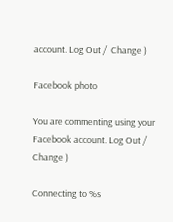account. Log Out /  Change )

Facebook photo

You are commenting using your Facebook account. Log Out /  Change )

Connecting to %s